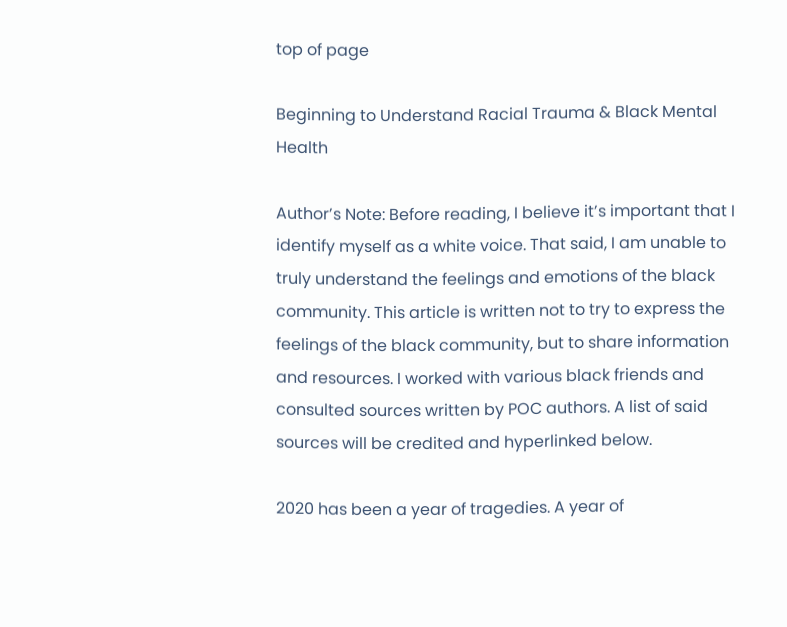top of page

Beginning to Understand Racial Trauma & Black Mental Health

Author’s Note: Before reading, I believe it’s important that I identify myself as a white voice. That said, I am unable to truly understand the feelings and emotions of the black community. This article is written not to try to express the feelings of the black community, but to share information and resources. I worked with various black friends and consulted sources written by POC authors. A list of said sources will be credited and hyperlinked below.

2020 has been a year of tragedies. A year of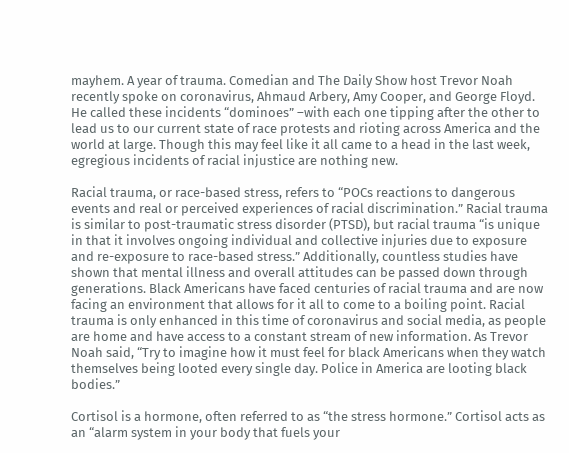mayhem. A year of trauma. Comedian and The Daily Show host Trevor Noah recently spoke on coronavirus, Ahmaud Arbery, Amy Cooper, and George Floyd. He called these incidents “dominoes” –with each one tipping after the other to lead us to our current state of race protests and rioting across America and the world at large. Though this may feel like it all came to a head in the last week, egregious incidents of racial injustice are nothing new.

Racial trauma, or race-based stress, refers to “POCs reactions to dangerous events and real or perceived experiences of racial discrimination.” Racial trauma is similar to post-traumatic stress disorder (PTSD), but racial trauma “is unique in that it involves ongoing individual and collective injuries due to exposure and re-exposure to race-based stress.” Additionally, countless studies have shown that mental illness and overall attitudes can be passed down through generations. Black Americans have faced centuries of racial trauma and are now facing an environment that allows for it all to come to a boiling point. Racial trauma is only enhanced in this time of coronavirus and social media, as people are home and have access to a constant stream of new information. As Trevor Noah said, “Try to imagine how it must feel for black Americans when they watch themselves being looted every single day. Police in America are looting black bodies.”

Cortisol is a hormone, often referred to as “the stress hormone.” Cortisol acts as an “alarm system in your body that fuels your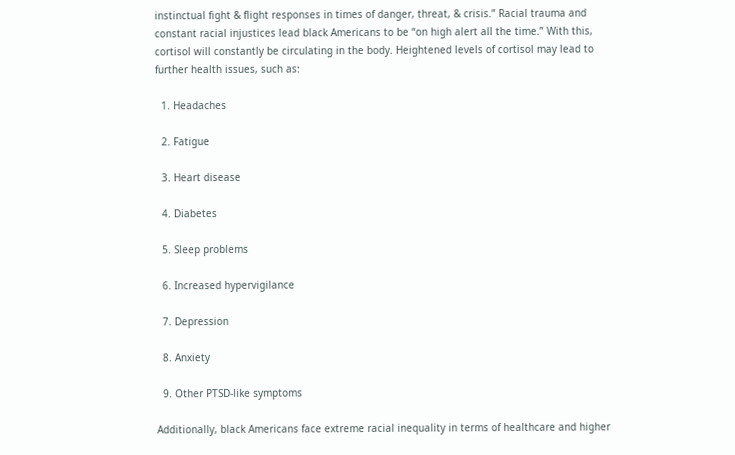instinctual fight & flight responses in times of danger, threat, & crisis.” Racial trauma and constant racial injustices lead black Americans to be “on high alert all the time.” With this, cortisol will constantly be circulating in the body. Heightened levels of cortisol may lead to further health issues, such as:

  1. Headaches

  2. Fatigue

  3. Heart disease

  4. Diabetes

  5. Sleep problems

  6. Increased hypervigilance

  7. Depression

  8. Anxiety

  9. Other PTSD-like symptoms

Additionally, black Americans face extreme racial inequality in terms of healthcare and higher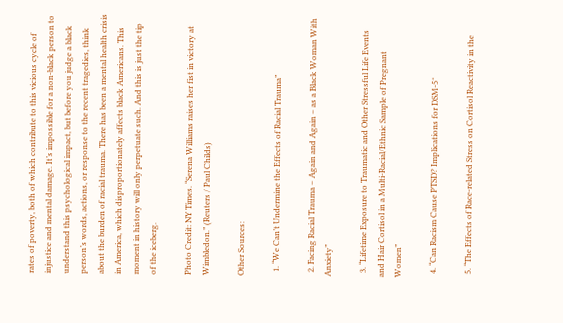rates of poverty, both of which contribute to this vicious cycle of injustice and mental damage. It’s impossible for a non-black person to understand this psychological impact, but before you judge a black person’s words, actions, or response to the recent tragedies, think about the burden of racial trauma. There has been a mental health crisis in America, which disproportionately affects black Americans. This moment in history will only perpetuate such. And this is just the tip of the iceberg.

Photo Credit: NY Times. “Serena Williams raises her fist in victory at Wimbledon.” (Reuters / Paul Childs)

Other Sources:

  1. “We Can’t Undermine the Effects of Racial Trauma”

  2. Facing Racial Trauma – Again and Again – as a Black Woman With Anxiety”

  3. “Lifetime Exposure to Traumatic and Other Stressful Life Events and Hair Cortisol in a Multi-Racial/Ethnic Sample of Pregnant Women”

  4. “Can Racism Cause PTSD? Implications for DSM-5″

  5. “The Effects of Race-related Stress on Cortisol Reactivity in the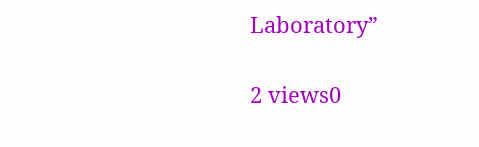Laboratory”

2 views0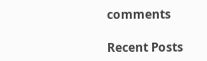comments

Recent Posts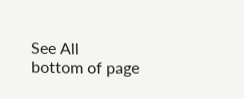See All
bottom of page